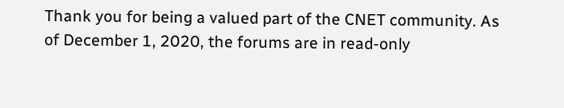Thank you for being a valued part of the CNET community. As of December 1, 2020, the forums are in read-only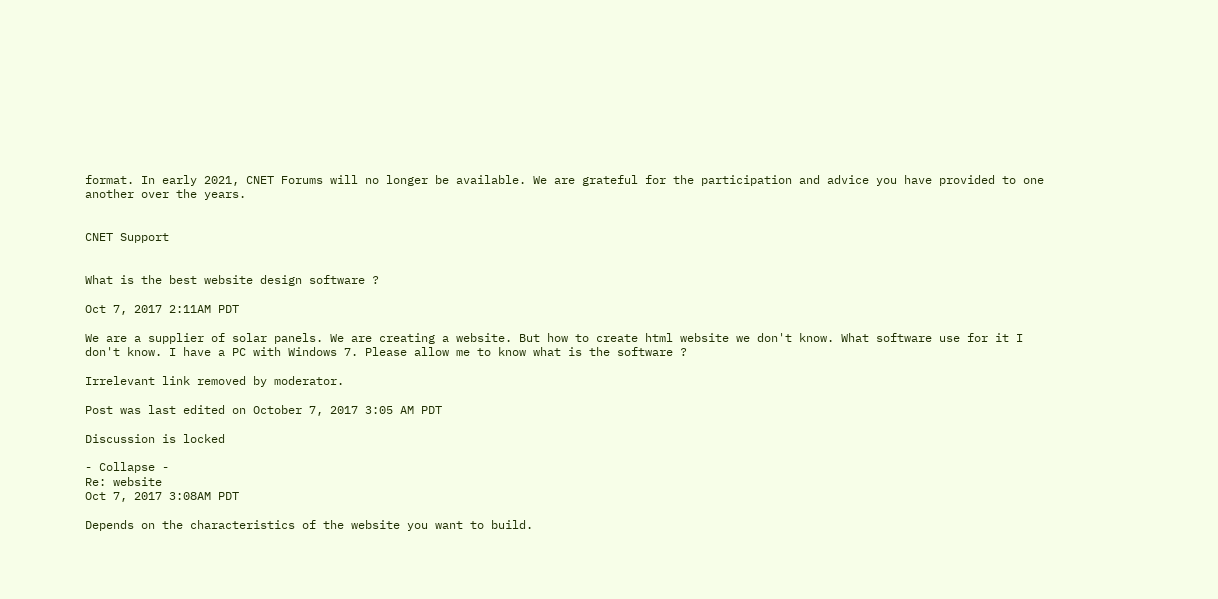format. In early 2021, CNET Forums will no longer be available. We are grateful for the participation and advice you have provided to one another over the years.


CNET Support


What is the best website design software ?

Oct 7, 2017 2:11AM PDT

We are a supplier of solar panels. We are creating a website. But how to create html website we don't know. What software use for it I don't know. I have a PC with Windows 7. Please allow me to know what is the software ?

Irrelevant link removed by moderator.

Post was last edited on October 7, 2017 3:05 AM PDT

Discussion is locked

- Collapse -
Re: website
Oct 7, 2017 3:08AM PDT

Depends on the characteristics of the website you want to build.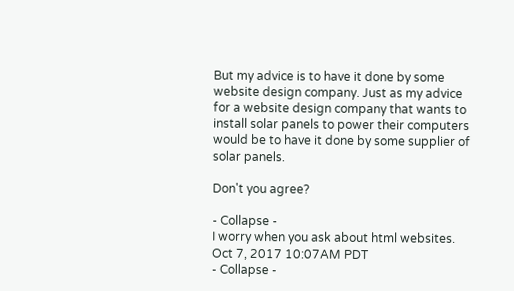But my advice is to have it done by some website design company. Just as my advice for a website design company that wants to install solar panels to power their computers would be to have it done by some supplier of solar panels.

Don't you agree?

- Collapse -
I worry when you ask about html websites.
Oct 7, 2017 10:07AM PDT
- Collapse -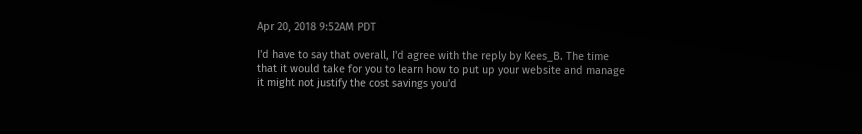Apr 20, 2018 9:52AM PDT

I'd have to say that overall, I'd agree with the reply by Kees_B. The time that it would take for you to learn how to put up your website and manage it might not justify the cost savings you'd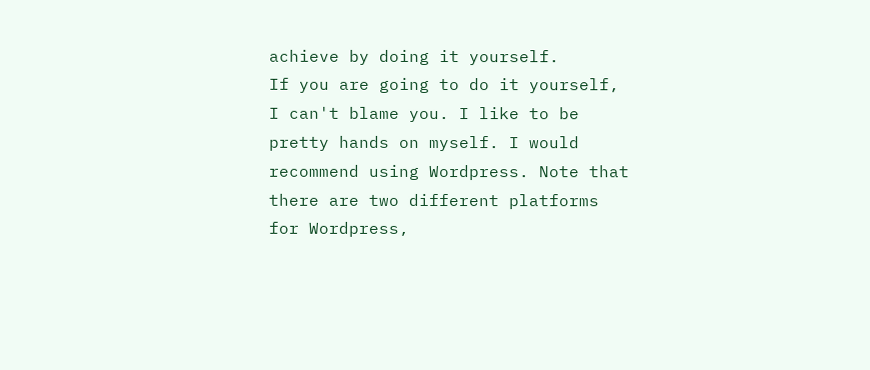achieve by doing it yourself.
If you are going to do it yourself, I can't blame you. I like to be pretty hands on myself. I would recommend using Wordpress. Note that there are two different platforms for Wordpress,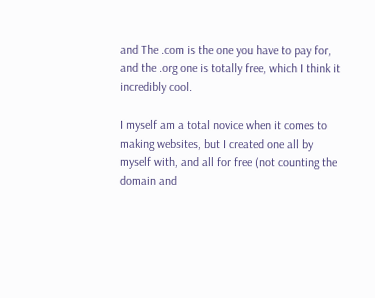and The .com is the one you have to pay for, and the .org one is totally free, which I think it incredibly cool.

I myself am a total novice when it comes to making websites, but I created one all by myself with, and all for free (not counting the domain and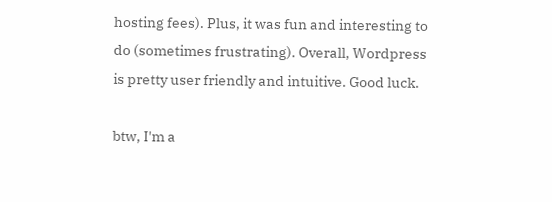hosting fees). Plus, it was fun and interesting to do (sometimes frustrating). Overall, Wordpress is pretty user friendly and intuitive. Good luck.

btw, I'm a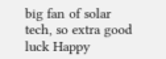big fan of solar tech, so extra good luck Happy